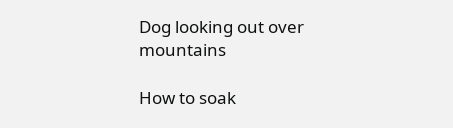Dog looking out over mountains

How to soak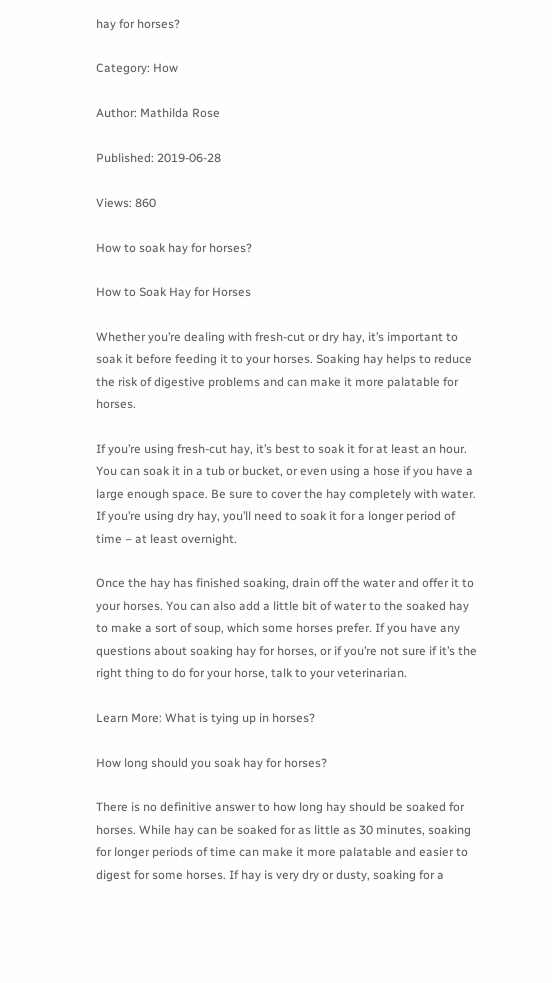hay for horses?

Category: How

Author: Mathilda Rose

Published: 2019-06-28

Views: 860

How to soak hay for horses?

How to Soak Hay for Horses

Whether you’re dealing with fresh-cut or dry hay, it’s important to soak it before feeding it to your horses. Soaking hay helps to reduce the risk of digestive problems and can make it more palatable for horses.

If you’re using fresh-cut hay, it’s best to soak it for at least an hour. You can soak it in a tub or bucket, or even using a hose if you have a large enough space. Be sure to cover the hay completely with water. If you’re using dry hay, you’ll need to soak it for a longer period of time – at least overnight.

Once the hay has finished soaking, drain off the water and offer it to your horses. You can also add a little bit of water to the soaked hay to make a sort of soup, which some horses prefer. If you have any questions about soaking hay for horses, or if you’re not sure if it’s the right thing to do for your horse, talk to your veterinarian.

Learn More: What is tying up in horses?

How long should you soak hay for horses?

There is no definitive answer to how long hay should be soaked for horses. While hay can be soaked for as little as 30 minutes, soaking for longer periods of time can make it more palatable and easier to digest for some horses. If hay is very dry or dusty, soaking for a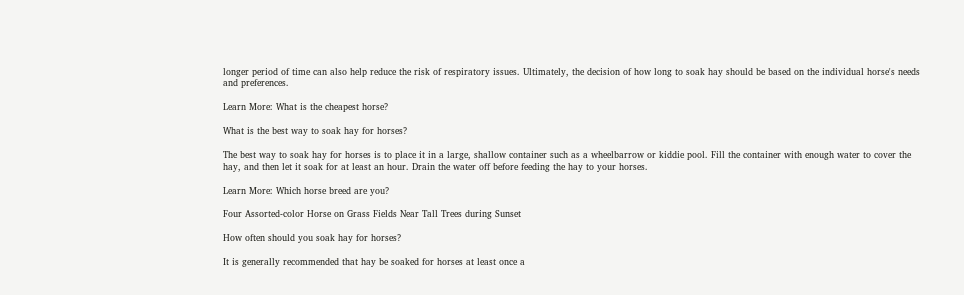longer period of time can also help reduce the risk of respiratory issues. Ultimately, the decision of how long to soak hay should be based on the individual horse's needs and preferences.

Learn More: What is the cheapest horse?

What is the best way to soak hay for horses?

The best way to soak hay for horses is to place it in a large, shallow container such as a wheelbarrow or kiddie pool. Fill the container with enough water to cover the hay, and then let it soak for at least an hour. Drain the water off before feeding the hay to your horses.

Learn More: Which horse breed are you?

Four Assorted-color Horse on Grass Fields Near Tall Trees during Sunset

How often should you soak hay for horses?

It is generally recommended that hay be soaked for horses at least once a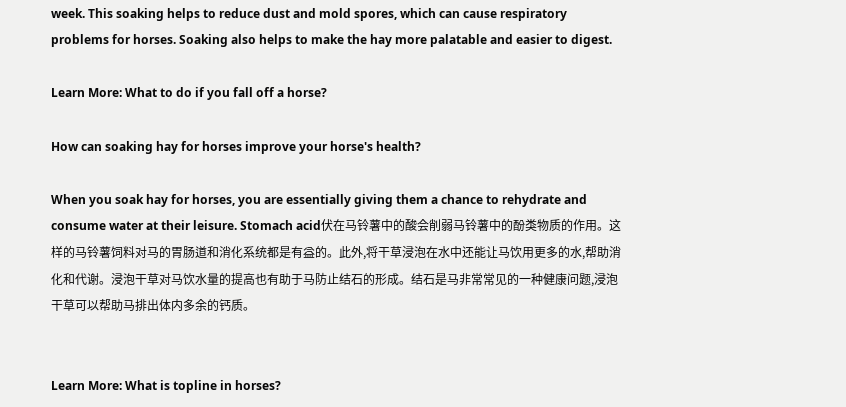week. This soaking helps to reduce dust and mold spores, which can cause respiratory problems for horses. Soaking also helps to make the hay more palatable and easier to digest.

Learn More: What to do if you fall off a horse?

How can soaking hay for horses improve your horse's health?

When you soak hay for horses, you are essentially giving them a chance to rehydrate and consume water at their leisure. Stomach acid伏在马铃薯中的酸会削弱马铃薯中的酚类物质的作用。这样的马铃薯饲料对马的胃肠道和消化系统都是有益的。此外,将干草浸泡在水中还能让马饮用更多的水,帮助消化和代谢。浸泡干草对马饮水量的提高也有助于马防止结石的形成。结石是马非常常见的一种健康问题,浸泡干草可以帮助马排出体内多余的钙质。


Learn More: What is topline in horses?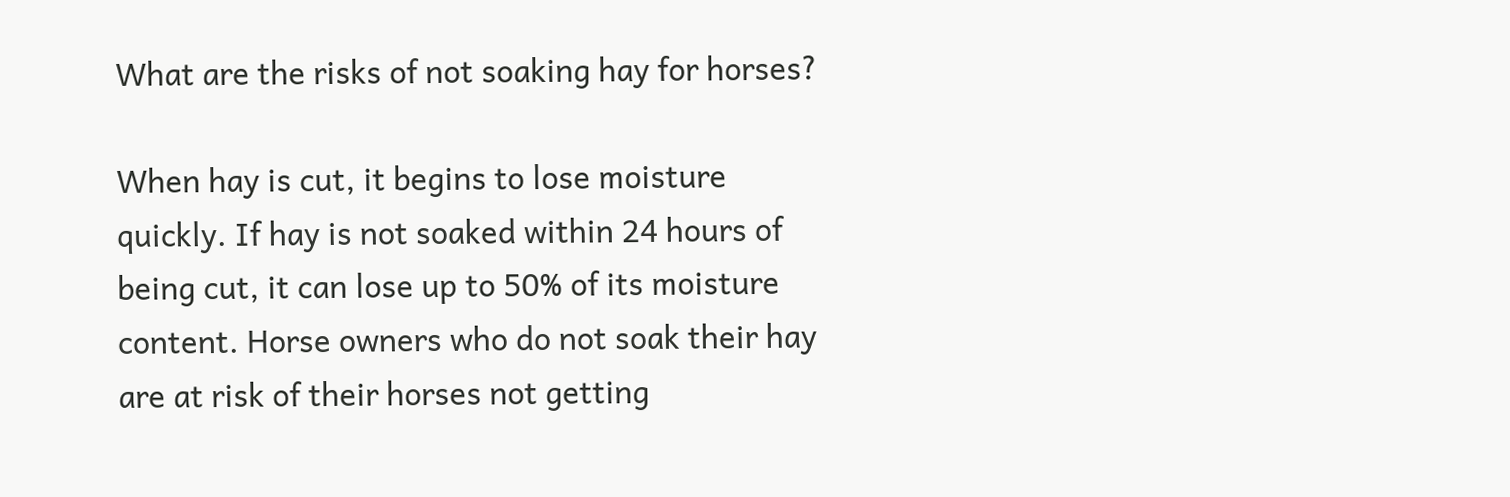What are the risks of not soaking hay for horses?

When hay is cut, it begins to lose moisture quickly. If hay is not soaked within 24 hours of being cut, it can lose up to 50% of its moisture content. Horse owners who do not soak their hay are at risk of their horses not getting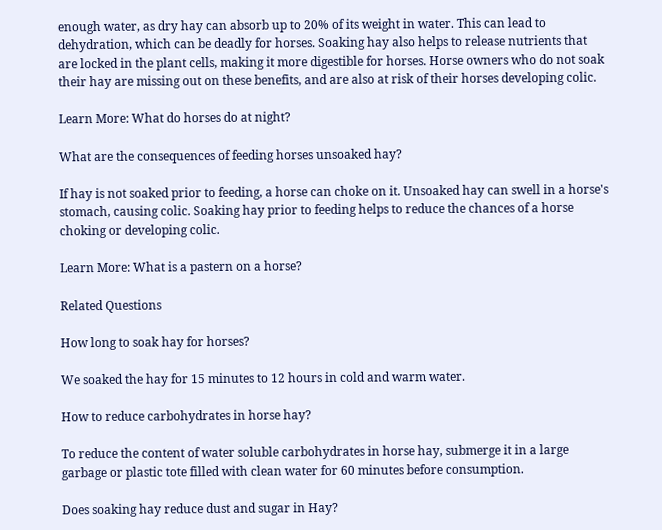enough water, as dry hay can absorb up to 20% of its weight in water. This can lead to dehydration, which can be deadly for horses. Soaking hay also helps to release nutrients that are locked in the plant cells, making it more digestible for horses. Horse owners who do not soak their hay are missing out on these benefits, and are also at risk of their horses developing colic.

Learn More: What do horses do at night?

What are the consequences of feeding horses unsoaked hay?

If hay is not soaked prior to feeding, a horse can choke on it. Unsoaked hay can swell in a horse's stomach, causing colic. Soaking hay prior to feeding helps to reduce the chances of a horse choking or developing colic.

Learn More: What is a pastern on a horse?

Related Questions

How long to soak hay for horses?

We soaked the hay for 15 minutes to 12 hours in cold and warm water.

How to reduce carbohydrates in horse hay?

To reduce the content of water soluble carbohydrates in horse hay, submerge it in a large garbage or plastic tote filled with clean water for 60 minutes before consumption.

Does soaking hay reduce dust and sugar in Hay?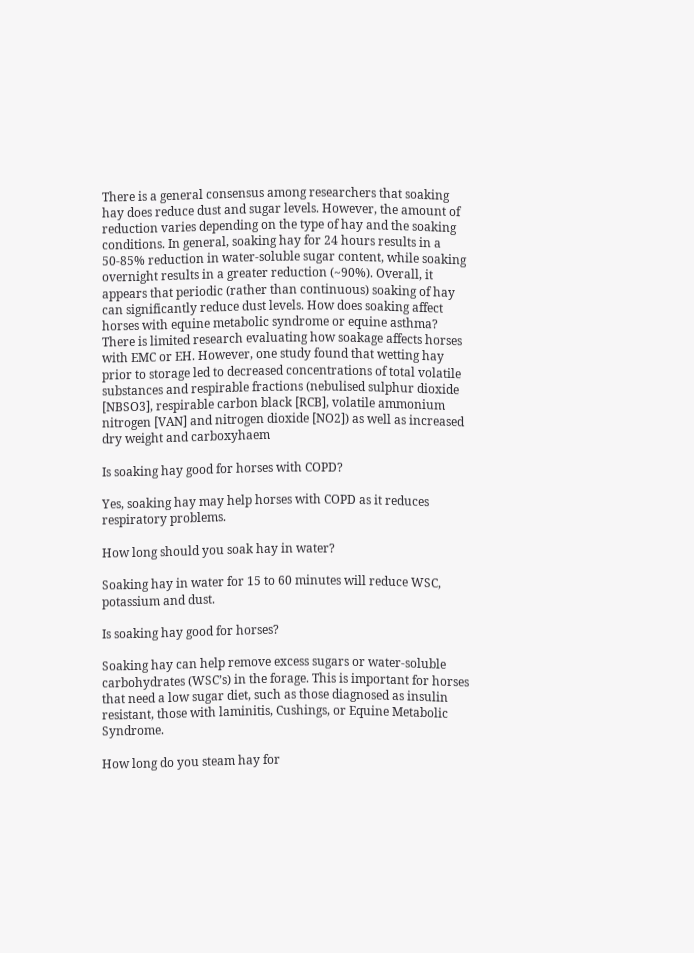There is a general consensus among researchers that soaking hay does reduce dust and sugar levels. However, the amount of reduction varies depending on the type of hay and the soaking conditions. In general, soaking hay for 24 hours results in a 50-85% reduction in water-soluble sugar content, while soaking overnight results in a greater reduction (~90%). Overall, it appears that periodic (rather than continuous) soaking of hay can significantly reduce dust levels. How does soaking affect horses with equine metabolic syndrome or equine asthma? There is limited research evaluating how soakage affects horses with EMC or EH. However, one study found that wetting hay prior to storage led to decreased concentrations of total volatile substances and respirable fractions (nebulised sulphur dioxide [NBSO3], respirable carbon black [RCB], volatile ammonium nitrogen [VAN] and nitrogen dioxide [NO2]) as well as increased dry weight and carboxyhaem

Is soaking hay good for horses with COPD?

Yes, soaking hay may help horses with COPD as it reduces respiratory problems.

How long should you soak hay in water?

Soaking hay in water for 15 to 60 minutes will reduce WSC, potassium and dust.

Is soaking hay good for horses?

Soaking hay can help remove excess sugars or water-soluble carbohydrates (WSC’s) in the forage. This is important for horses that need a low sugar diet, such as those diagnosed as insulin resistant, those with laminitis, Cushings, or Equine Metabolic Syndrome.

How long do you steam hay for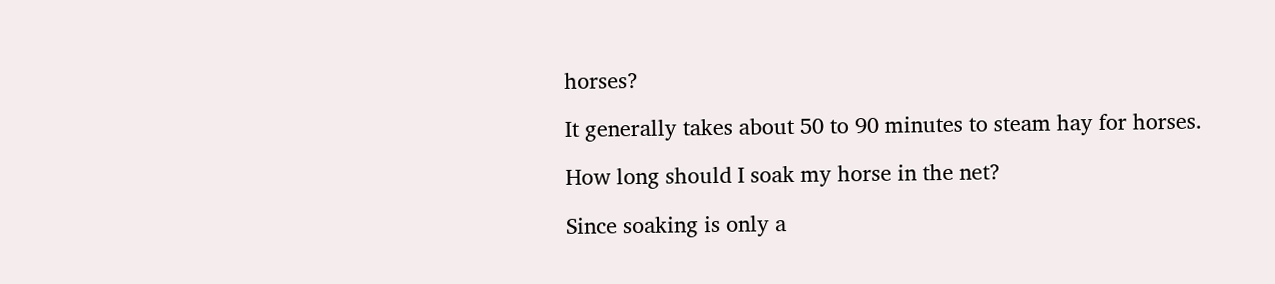horses?

It generally takes about 50 to 90 minutes to steam hay for horses.

How long should I soak my horse in the net?

Since soaking is only a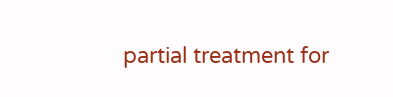partial treatment for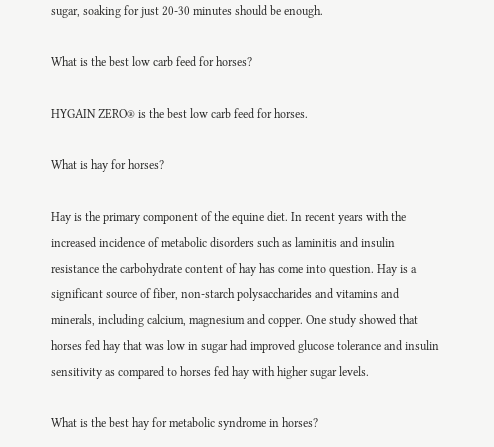sugar, soaking for just 20-30 minutes should be enough.

What is the best low carb feed for horses?

HYGAIN ZERO® is the best low carb feed for horses.

What is hay for horses?

Hay is the primary component of the equine diet. In recent years with the increased incidence of metabolic disorders such as laminitis and insulin resistance the carbohydrate content of hay has come into question. Hay is a significant source of fiber, non-starch polysaccharides and vitamins and minerals, including calcium, magnesium and copper. One study showed that horses fed hay that was low in sugar had improved glucose tolerance and insulin sensitivity as compared to horses fed hay with higher sugar levels.

What is the best hay for metabolic syndrome in horses?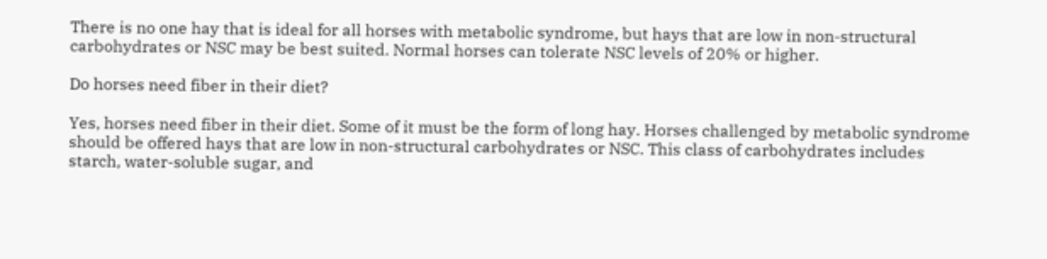There is no one hay that is ideal for all horses with metabolic syndrome, but hays that are low in non-structural carbohydrates or NSC may be best suited. Normal horses can tolerate NSC levels of 20% or higher.

Do horses need fiber in their diet?

Yes, horses need fiber in their diet. Some of it must be the form of long hay. Horses challenged by metabolic syndrome should be offered hays that are low in non-structural carbohydrates or NSC. This class of carbohydrates includes starch, water-soluble sugar, and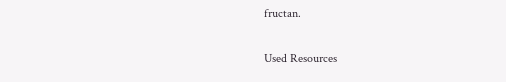fructan.

Used Resources